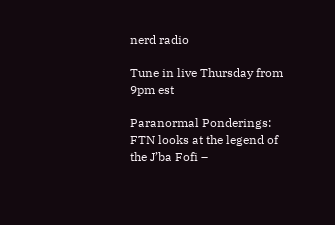nerd radio

Tune in live Thursday from 9pm est

Paranormal Ponderings: FTN looks at the legend of the J’ba Fofi –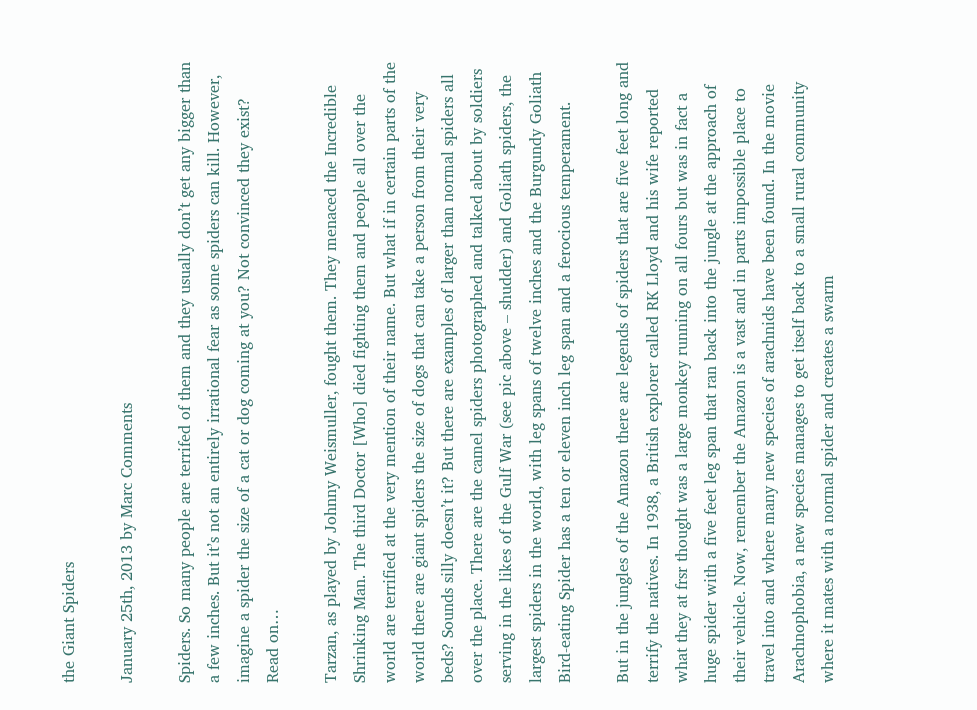the Giant Spiders

January 25th, 2013 by Marc Comments

Spiders. So many people are terrifed of them and they usually don’t get any bigger than a few inches. But it’s not an entirely irrational fear as some spiders can kill. However, imagine a spider the size of a cat or dog coming at you? Not convinced they exist? Read on…

Tarzan, as played by Johnny Weismuller, fought them. They menaced the Incredible Shrinking Man. The third Doctor [Who] died fighting them and people all over the world are terrified at the very mention of their name. But what if in certain parts of the world there are giant spiders the size of dogs that can take a person from their very beds? Sounds silly doesn’t it? But there are examples of larger than normal spiders all over the place. There are the camel spiders photographed and talked about by soldiers serving in the likes of the Gulf War (see pic above – shudder) and Goliath spiders, the largest spiders in the world, with leg spans of twelve inches and the Burgundy Goliath Bird-eating Spider has a ten or eleven inch leg span and a ferocious temperament.

But in the jungles of the Amazon there are legends of spiders that are five feet long and terrify the natives. In 1938, a British explorer called RK Lloyd and his wife reported what they at frsr thought was a large monkey running on all fours but was in fact a huge spider with a five feet leg span that ran back into the jungle at the approach of their vehicle. Now, remember the Amazon is a vast and in parts impossible place to travel into and where many new species of arachnids have been found. In the movie Arachnophobia, a new species manages to get itself back to a small rural community where it mates with a normal spider and creates a swarm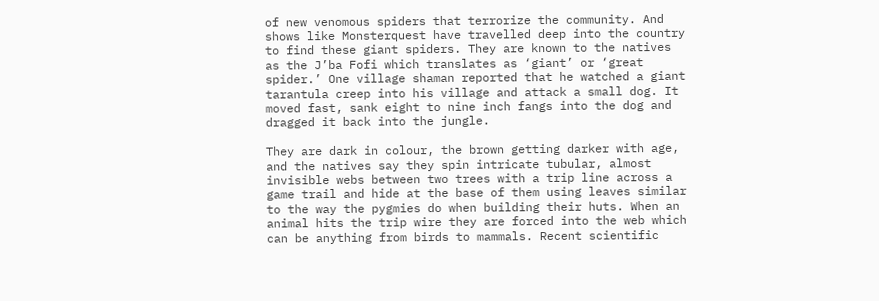of new venomous spiders that terrorize the community. And shows like Monsterquest have travelled deep into the country to find these giant spiders. They are known to the natives as the J’ba Fofi which translates as ‘giant’ or ‘great spider.’ One village shaman reported that he watched a giant tarantula creep into his village and attack a small dog. It moved fast, sank eight to nine inch fangs into the dog and dragged it back into the jungle.

They are dark in colour, the brown getting darker with age, and the natives say they spin intricate tubular, almost invisible webs between two trees with a trip line across a game trail and hide at the base of them using leaves similar to the way the pygmies do when building their huts. When an animal hits the trip wire they are forced into the web which can be anything from birds to mammals. Recent scientific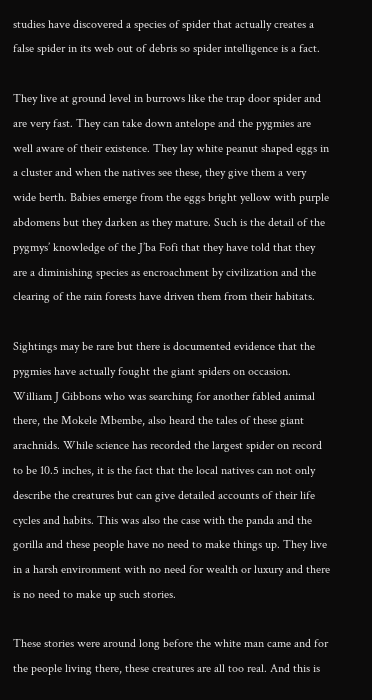studies have discovered a species of spider that actually creates a false spider in its web out of debris so spider intelligence is a fact.

They live at ground level in burrows like the trap door spider and are very fast. They can take down antelope and the pygmies are well aware of their existence. They lay white peanut shaped eggs in a cluster and when the natives see these, they give them a very wide berth. Babies emerge from the eggs bright yellow with purple abdomens but they darken as they mature. Such is the detail of the pygmys’ knowledge of the J’ba Fofi that they have told that they are a diminishing species as encroachment by civilization and the clearing of the rain forests have driven them from their habitats.

Sightings may be rare but there is documented evidence that the pygmies have actually fought the giant spiders on occasion. William J Gibbons who was searching for another fabled animal there, the Mokele Mbembe, also heard the tales of these giant arachnids. While science has recorded the largest spider on record to be 10.5 inches, it is the fact that the local natives can not only describe the creatures but can give detailed accounts of their life cycles and habits. This was also the case with the panda and the gorilla and these people have no need to make things up. They live in a harsh environment with no need for wealth or luxury and there is no need to make up such stories.

These stories were around long before the white man came and for the people living there, these creatures are all too real. And this is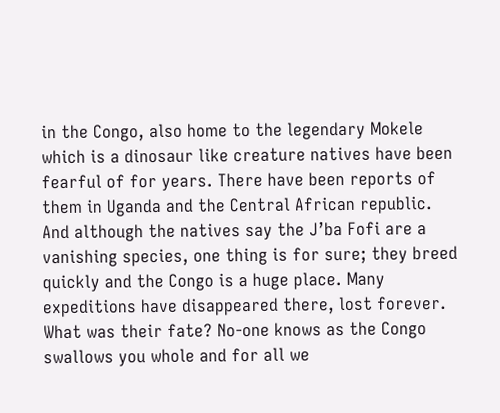in the Congo, also home to the legendary Mokele which is a dinosaur like creature natives have been fearful of for years. There have been reports of them in Uganda and the Central African republic. And although the natives say the J’ba Fofi are a vanishing species, one thing is for sure; they breed quickly and the Congo is a huge place. Many expeditions have disappeared there, lost forever. What was their fate? No-one knows as the Congo swallows you whole and for all we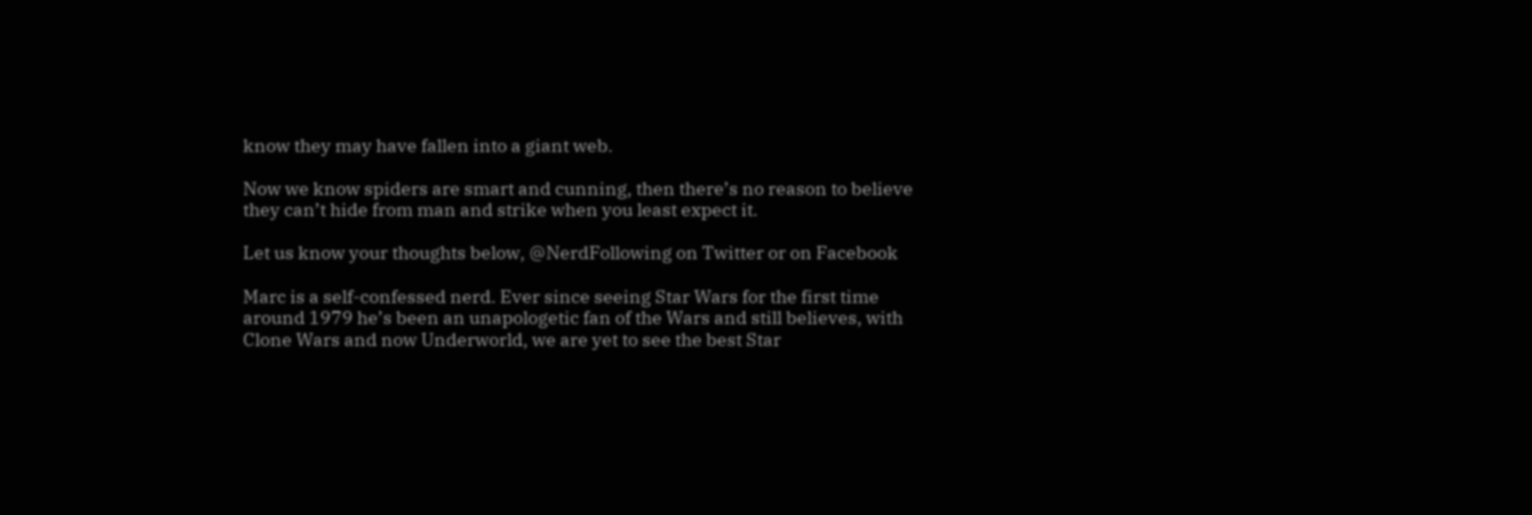know they may have fallen into a giant web.

Now we know spiders are smart and cunning, then there’s no reason to believe they can’t hide from man and strike when you least expect it.

Let us know your thoughts below, @NerdFollowing on Twitter or on Facebook

Marc is a self-confessed nerd. Ever since seeing Star Wars for the first time around 1979 he’s been an unapologetic fan of the Wars and still believes, with Clone Wars and now Underworld, we are yet to see the best Star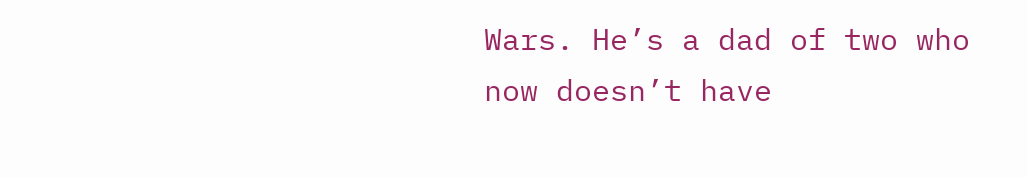Wars. He’s a dad of two who now doesn’t have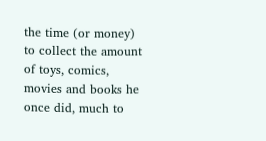the time (or money) to collect the amount of toys, comics, movies and books he once did, much to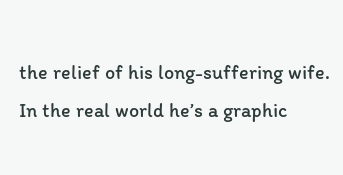the relief of his long-suffering wife. In the real world he’s a graphic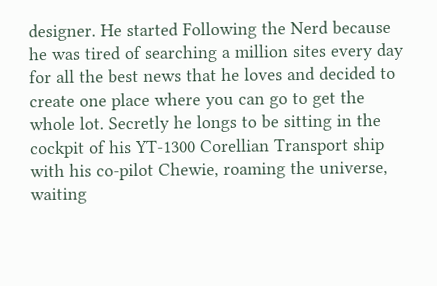designer. He started Following the Nerd because he was tired of searching a million sites every day for all the best news that he loves and decided to create one place where you can go to get the whole lot. Secretly he longs to be sitting in the cockpit of his YT-1300 Corellian Transport ship with his co-pilot Chewie, roaming the universe, waiting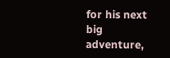for his next big adventure,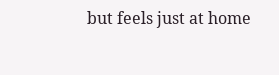but feels just at home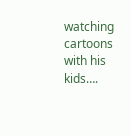watching cartoons with his kids….